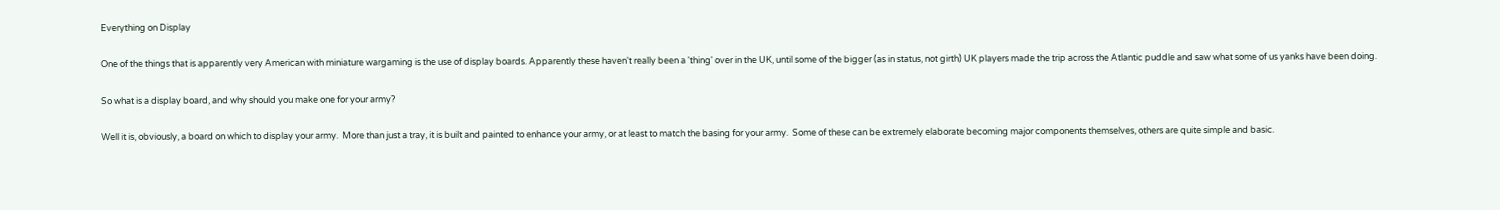Everything on Display

One of the things that is apparently very American with miniature wargaming is the use of display boards. Apparently these haven't really been a 'thing' over in the UK, until some of the bigger (as in status, not girth) UK players made the trip across the Atlantic puddle and saw what some of us yanks have been doing.

So what is a display board, and why should you make one for your army?

Well it is, obviously, a board on which to display your army.  More than just a tray, it is built and painted to enhance your army, or at least to match the basing for your army.  Some of these can be extremely elaborate becoming major components themselves, others are quite simple and basic.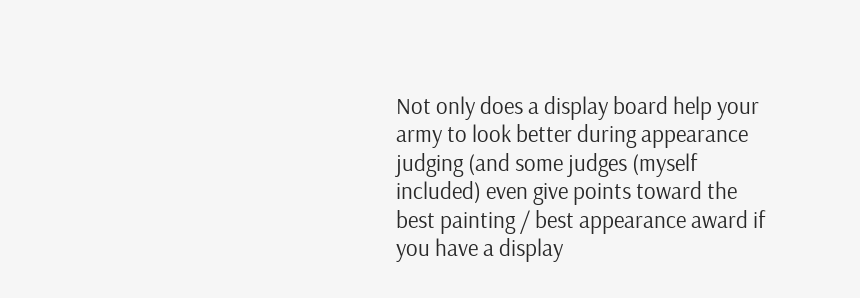Not only does a display board help your army to look better during appearance judging (and some judges (myself included) even give points toward the best painting / best appearance award if you have a display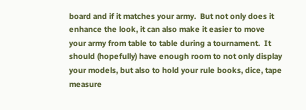board and if it matches your army.  But not only does it enhance the look, it can also make it easier to move your army from table to table during a tournament.  It should (hopefully) have enough room to not only display your models, but also to hold your rule books, dice, tape measure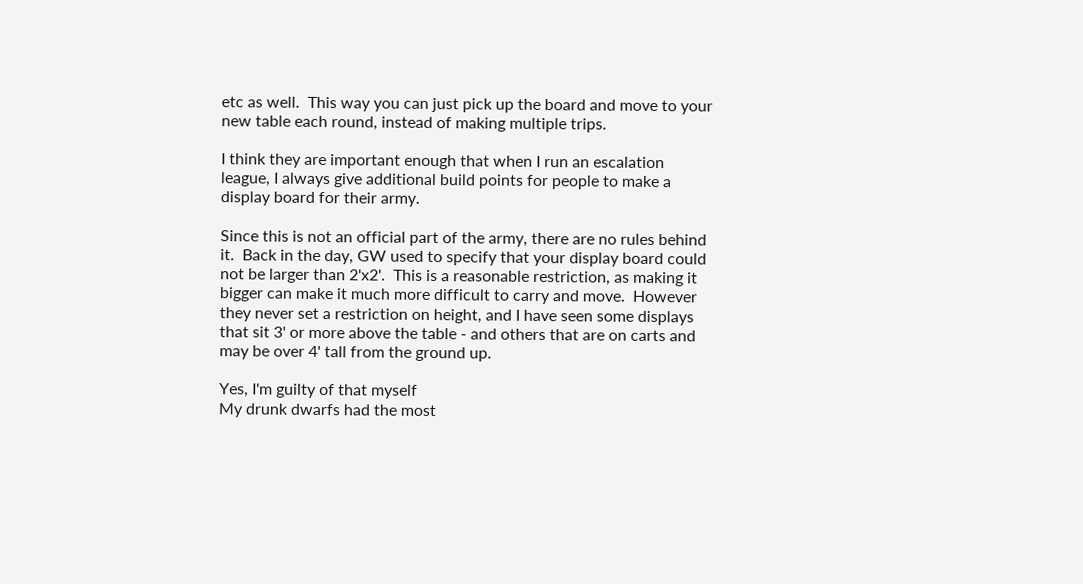etc as well.  This way you can just pick up the board and move to your new table each round, instead of making multiple trips.

I think they are important enough that when I run an escalation league, I always give additional build points for people to make a display board for their army.

Since this is not an official part of the army, there are no rules behind it.  Back in the day, GW used to specify that your display board could not be larger than 2'x2'.  This is a reasonable restriction, as making it bigger can make it much more difficult to carry and move.  However they never set a restriction on height, and I have seen some displays that sit 3' or more above the table - and others that are on carts and may be over 4' tall from the ground up.

Yes, I'm guilty of that myself
My drunk dwarfs had the most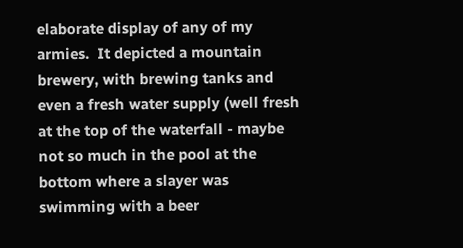elaborate display of any of my armies.  It depicted a mountain brewery, with brewing tanks and even a fresh water supply (well fresh at the top of the waterfall - maybe not so much in the pool at the bottom where a slayer was swimming with a beer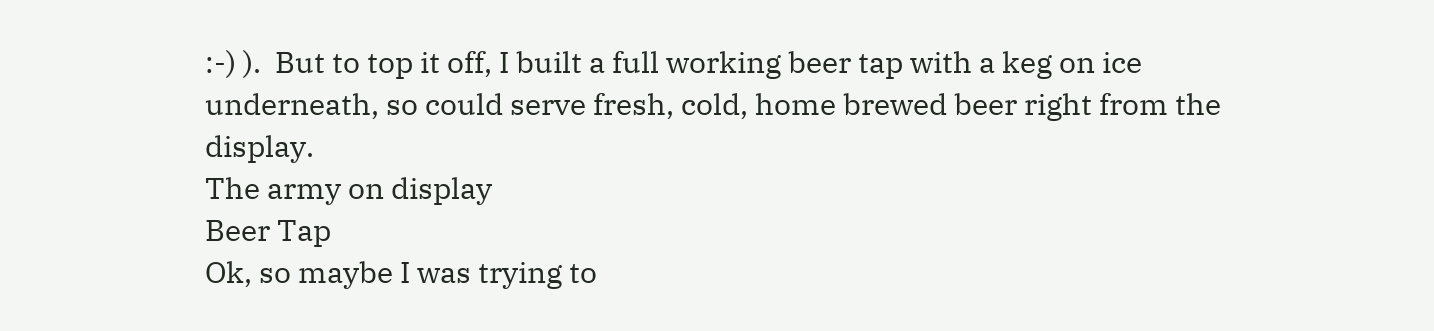:-) ).  But to top it off, I built a full working beer tap with a keg on ice underneath, so could serve fresh, cold, home brewed beer right from the display.
The army on display
Beer Tap
Ok, so maybe I was trying to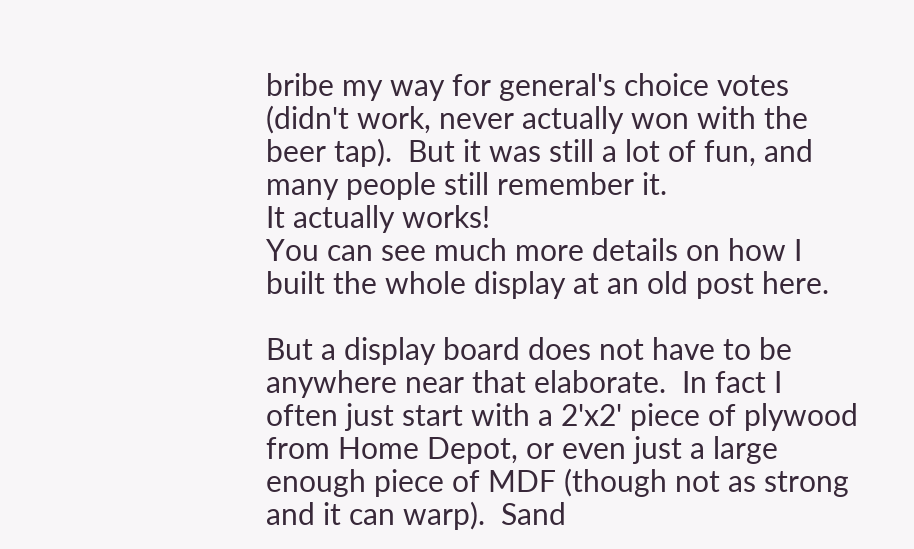bribe my way for general's choice votes (didn't work, never actually won with the beer tap).  But it was still a lot of fun, and many people still remember it.
It actually works!
You can see much more details on how I built the whole display at an old post here.

But a display board does not have to be anywhere near that elaborate.  In fact I often just start with a 2'x2' piece of plywood from Home Depot, or even just a large enough piece of MDF (though not as strong and it can warp).  Sand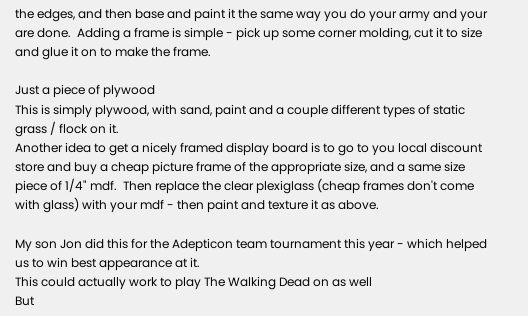the edges, and then base and paint it the same way you do your army and your are done.  Adding a frame is simple - pick up some corner molding, cut it to size and glue it on to make the frame.

Just a piece of plywood
This is simply plywood, with sand, paint and a couple different types of static grass / flock on it.
Another idea to get a nicely framed display board is to go to you local discount store and buy a cheap picture frame of the appropriate size, and a same size piece of 1/4" mdf.  Then replace the clear plexiglass (cheap frames don't come with glass) with your mdf - then paint and texture it as above.

My son Jon did this for the Adepticon team tournament this year - which helped us to win best appearance at it.
This could actually work to play The Walking Dead on as well
But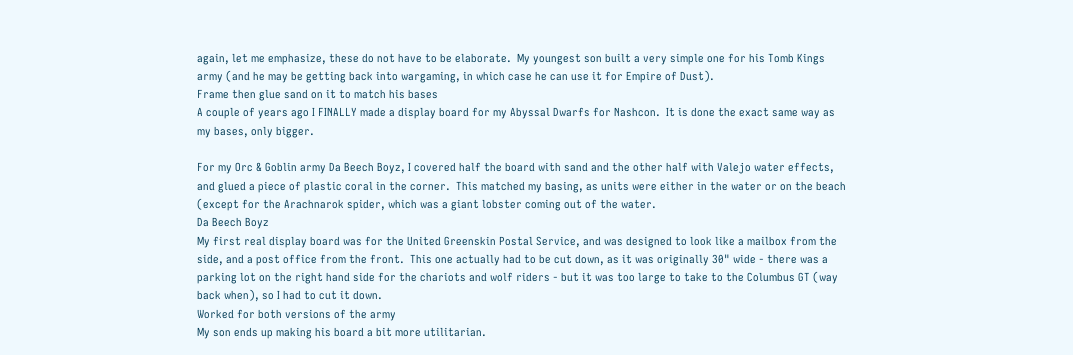again, let me emphasize, these do not have to be elaborate.  My youngest son built a very simple one for his Tomb Kings army (and he may be getting back into wargaming, in which case he can use it for Empire of Dust).
Frame then glue sand on it to match his bases
A couple of years ago I FINALLY made a display board for my Abyssal Dwarfs for Nashcon.  It is done the exact same way as my bases, only bigger.

For my Orc & Goblin army Da Beech Boyz, I covered half the board with sand and the other half with Valejo water effects, and glued a piece of plastic coral in the corner.  This matched my basing, as units were either in the water or on the beach (except for the Arachnarok spider, which was a giant lobster coming out of the water.
Da Beech Boyz
My first real display board was for the United Greenskin Postal Service, and was designed to look like a mailbox from the side, and a post office from the front.  This one actually had to be cut down, as it was originally 30" wide - there was a parking lot on the right hand side for the chariots and wolf riders - but it was too large to take to the Columbus GT (way back when), so I had to cut it down.
Worked for both versions of the army
My son ends up making his board a bit more utilitarian.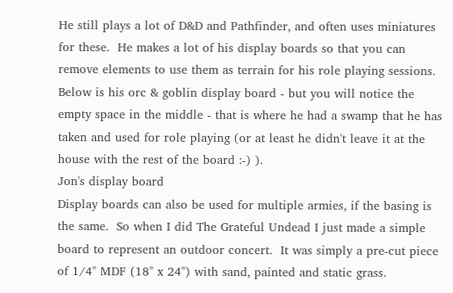He still plays a lot of D&D and Pathfinder, and often uses miniatures for these.  He makes a lot of his display boards so that you can remove elements to use them as terrain for his role playing sessions.  Below is his orc & goblin display board - but you will notice the empty space in the middle - that is where he had a swamp that he has taken and used for role playing (or at least he didn't leave it at the house with the rest of the board :-) ).
Jon's display board
Display boards can also be used for multiple armies, if the basing is the same.  So when I did The Grateful Undead I just made a simple board to represent an outdoor concert.  It was simply a pre-cut piece of 1/4" MDF (18" x 24") with sand, painted and static grass.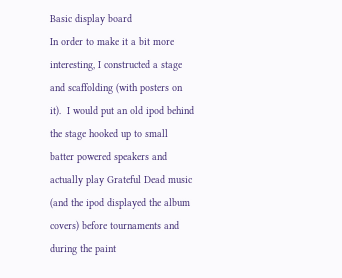Basic display board
In order to make it a bit more interesting, I constructed a stage and scaffolding (with posters on it).  I would put an old ipod behind the stage hooked up to small batter powered speakers and actually play Grateful Dead music (and the ipod displayed the album covers) before tournaments and during the paint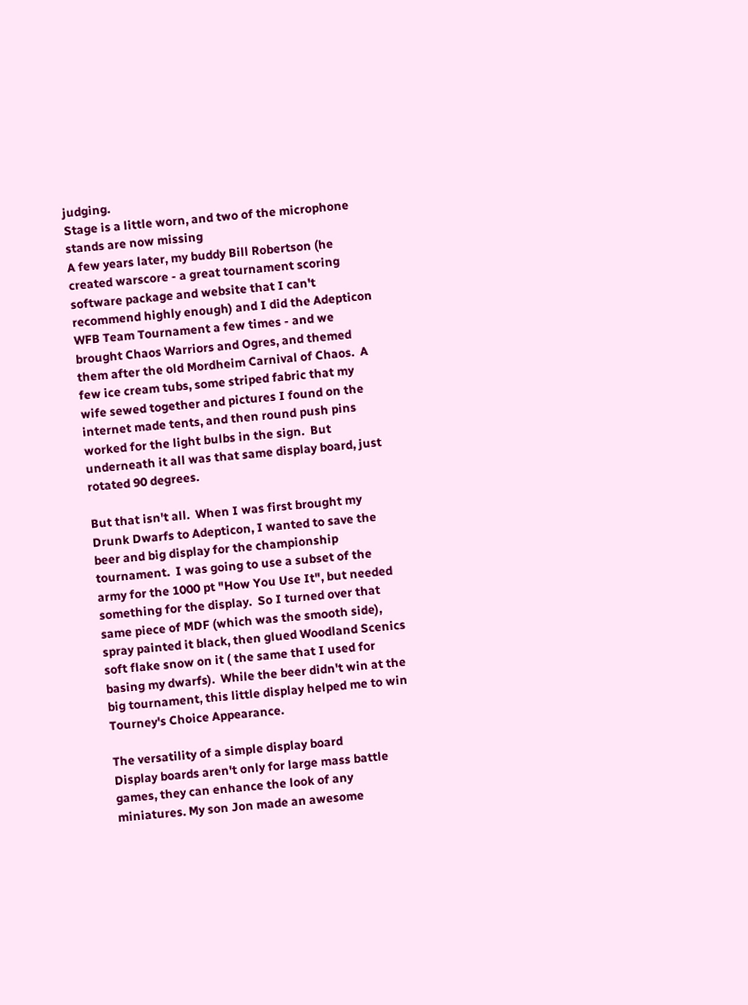judging.
Stage is a little worn, and two of the microphone stands are now missing
A few years later, my buddy Bill Robertson (he created warscore - a great tournament scoring software package and website that I can't recommend highly enough) and I did the Adepticon WFB Team Tournament a few times - and we brought Chaos Warriors and Ogres, and themed them after the old Mordheim Carnival of Chaos.  A few ice cream tubs, some striped fabric that my wife sewed together and pictures I found on the internet made tents, and then round push pins worked for the light bulbs in the sign.  But underneath it all was that same display board, just rotated 90 degrees.

But that isn't all.  When I was first brought my Drunk Dwarfs to Adepticon, I wanted to save the beer and big display for the championship tournament.  I was going to use a subset of the army for the 1000 pt "How You Use It", but needed something for the display.  So I turned over that same piece of MDF (which was the smooth side), spray painted it black, then glued Woodland Scenics soft flake snow on it ( the same that I used for basing my dwarfs).  While the beer didn't win at the big tournament, this little display helped me to win Tourney's Choice Appearance.

The versatility of a simple display board
Display boards aren't only for large mass battle games, they can enhance the look of any miniatures. My son Jon made an awesome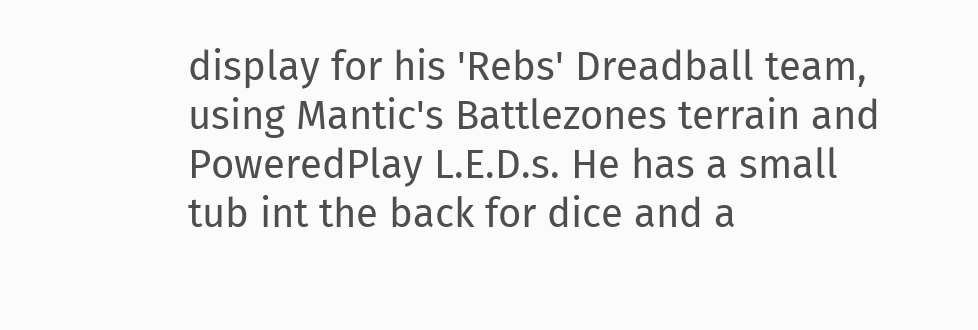display for his 'Rebs' Dreadball team, using Mantic's Battlezones terrain and PoweredPlay L.E.D.s. He has a small tub int the back for dice and a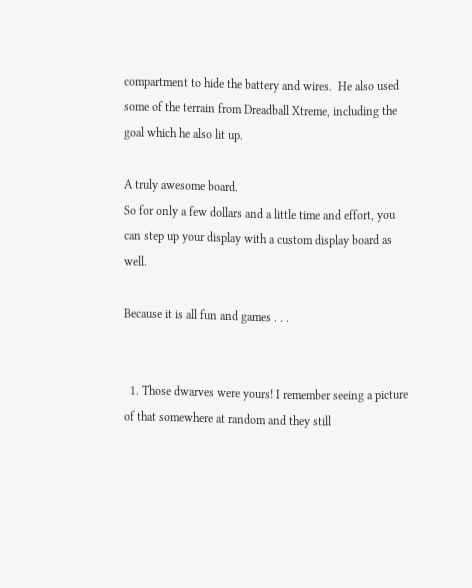compartment to hide the battery and wires.  He also used some of the terrain from Dreadball Xtreme, including the goal which he also lit up.

A truly awesome board.
So for only a few dollars and a little time and effort, you can step up your display with a custom display board as well.

Because it is all fun and games . . .


  1. Those dwarves were yours! I remember seeing a picture of that somewhere at random and they still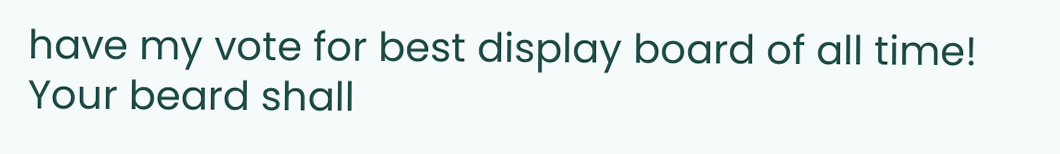have my vote for best display board of all time! Your beard shall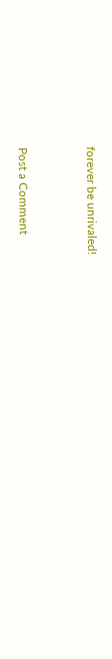forever be unrivaled!


Post a Comment